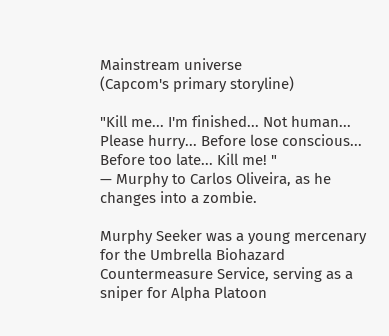Mainstream universe
(Capcom's primary storyline)

"Kill me... I'm finished... Not human... Please hurry... Before lose conscious... Before too late... Kill me! "
— Murphy to Carlos Oliveira, as he changes into a zombie.

Murphy Seeker was a young mercenary for the Umbrella Biohazard Countermeasure Service, serving as a sniper for Alpha Platoon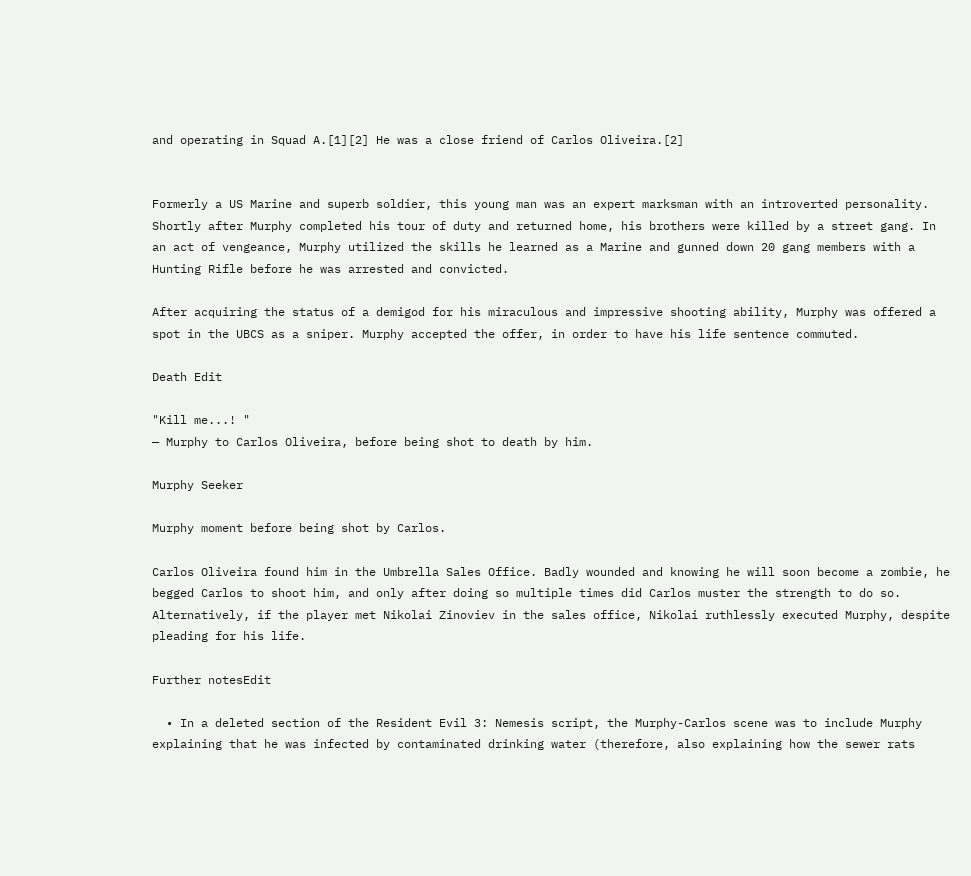and operating in Squad A.[1][2] He was a close friend of Carlos Oliveira.[2]


Formerly a US Marine and superb soldier, this young man was an expert marksman with an introverted personality. Shortly after Murphy completed his tour of duty and returned home, his brothers were killed by a street gang. In an act of vengeance, Murphy utilized the skills he learned as a Marine and gunned down 20 gang members with a Hunting Rifle before he was arrested and convicted.

After acquiring the status of a demigod for his miraculous and impressive shooting ability, Murphy was offered a spot in the UBCS as a sniper. Murphy accepted the offer, in order to have his life sentence commuted.

Death Edit

"Kill me...! "
— Murphy to Carlos Oliveira, before being shot to death by him.

Murphy Seeker

Murphy moment before being shot by Carlos.

Carlos Oliveira found him in the Umbrella Sales Office. Badly wounded and knowing he will soon become a zombie, he begged Carlos to shoot him, and only after doing so multiple times did Carlos muster the strength to do so. Alternatively, if the player met Nikolai Zinoviev in the sales office, Nikolai ruthlessly executed Murphy, despite pleading for his life.

Further notesEdit

  • In a deleted section of the Resident Evil 3: Nemesis script, the Murphy-Carlos scene was to include Murphy explaining that he was infected by contaminated drinking water (therefore, also explaining how the sewer rats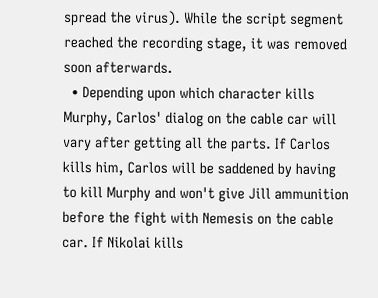spread the virus). While the script segment reached the recording stage, it was removed soon afterwards.
  • Depending upon which character kills Murphy, Carlos' dialog on the cable car will vary after getting all the parts. If Carlos kills him, Carlos will be saddened by having to kill Murphy and won't give Jill ammunition before the fight with Nemesis on the cable car. If Nikolai kills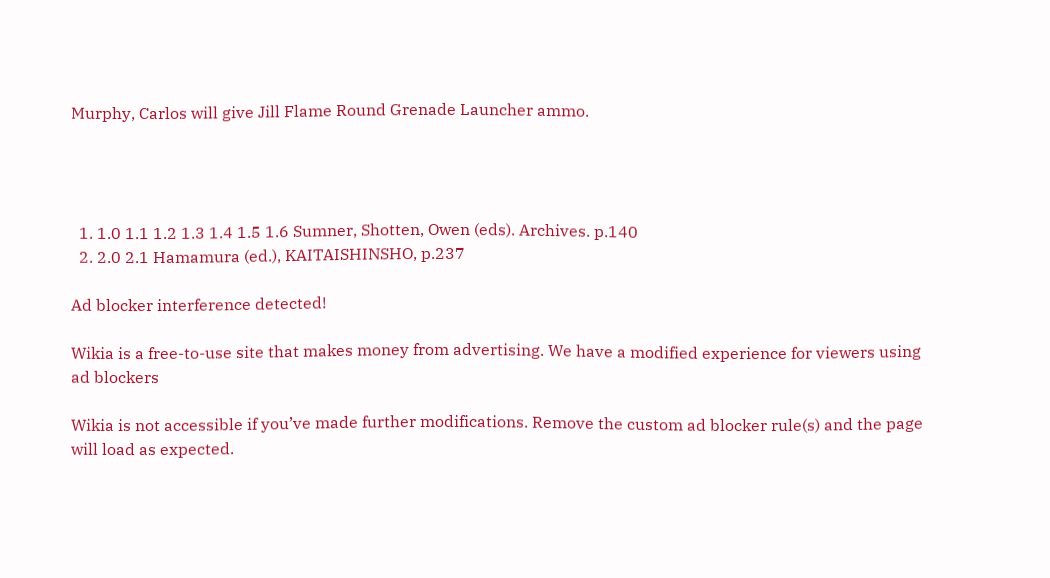Murphy, Carlos will give Jill Flame Round Grenade Launcher ammo.




  1. 1.0 1.1 1.2 1.3 1.4 1.5 1.6 Sumner, Shotten, Owen (eds). Archives. p.140
  2. 2.0 2.1 Hamamura (ed.), KAITAISHINSHO, p.237

Ad blocker interference detected!

Wikia is a free-to-use site that makes money from advertising. We have a modified experience for viewers using ad blockers

Wikia is not accessible if you’ve made further modifications. Remove the custom ad blocker rule(s) and the page will load as expected.